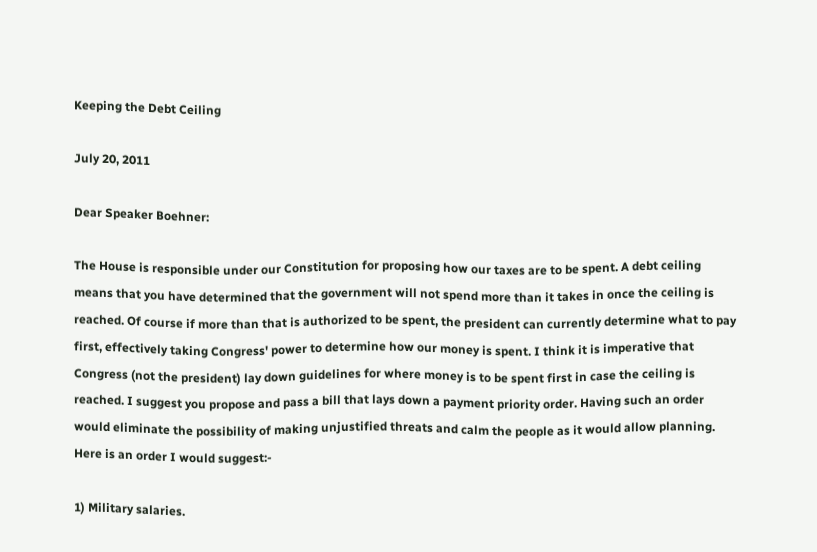Keeping the Debt Ceiling

July 20, 2011

Dear Speaker Boehner:

The House is responsible under our Constitution for proposing how our taxes are to be spent. A debt ceiling means that you have determined that the government will not spend more than it takes in once the ceiling is reached. Of course if more than that is authorized to be spent, the president can currently determine what to pay first, effectively taking Congress' power to determine how our money is spent. I think it is imperative that Congress (not the president) lay down guidelines for where money is to be spent first in case the ceiling is reached. I suggest you propose and pass a bill that lays down a payment priority order. Having such an order would eliminate the possibility of making unjustified threats and calm the people as it would allow planning. Here is an order I would suggest:-

1) Military salaries.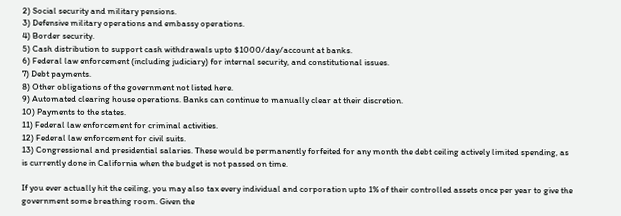2) Social security and military pensions.
3) Defensive military operations and embassy operations.
4) Border security.
5) Cash distribution to support cash withdrawals upto $1000/day/account at banks.
6) Federal law enforcement (including judiciary) for internal security, and constitutional issues.
7) Debt payments.
8) Other obligations of the government not listed here.
9) Automated clearing house operations. Banks can continue to manually clear at their discretion.
10) Payments to the states.
11) Federal law enforcement for criminal activities.
12) Federal law enforcement for civil suits.
13) Congressional and presidential salaries. These would be permanently forfeited for any month the debt ceiling actively limited spending, as is currently done in California when the budget is not passed on time.

If you ever actually hit the ceiling, you may also tax every individual and corporation upto 1% of their controlled assets once per year to give the government some breathing room. Given the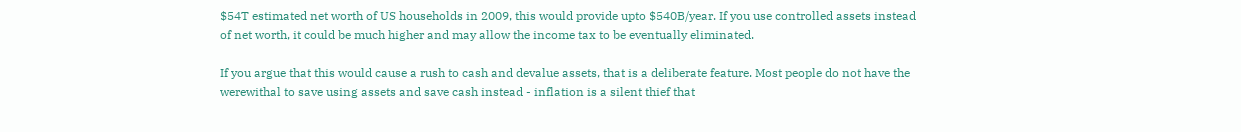$54T estimated net worth of US households in 2009, this would provide upto $540B/year. If you use controlled assets instead of net worth, it could be much higher and may allow the income tax to be eventually eliminated.

If you argue that this would cause a rush to cash and devalue assets, that is a deliberate feature. Most people do not have the werewithal to save using assets and save cash instead - inflation is a silent thief that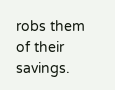robs them of their savings.